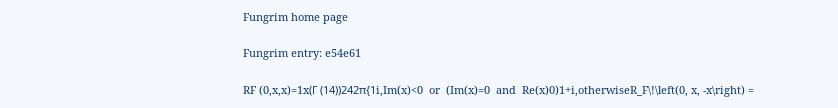Fungrim home page

Fungrim entry: e54e61

RF (0,x,x)=1x(Γ (14))242π{1i,Im(x)<0  or  (Im(x)=0  and  Re(x)0)1+i,otherwiseR_F\!\left(0, x, -x\right) =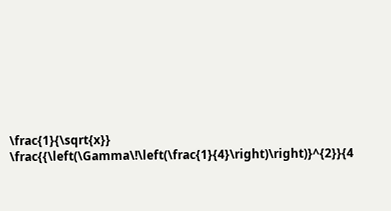\frac{1}{\sqrt{x}} \frac{{\left(\Gamma\!\left(\frac{1}{4}\right)\right)}^{2}}{4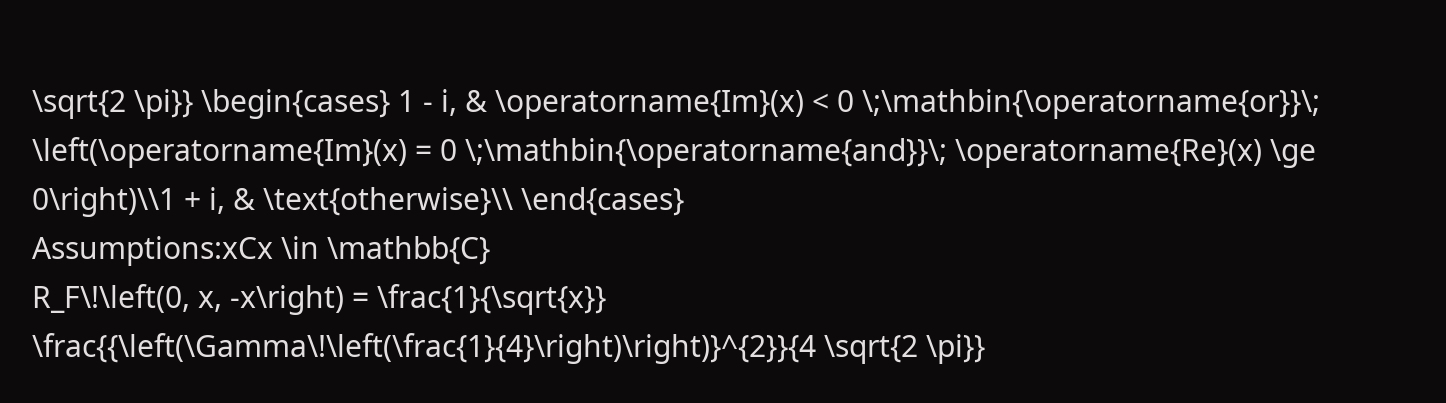\sqrt{2 \pi}} \begin{cases} 1 - i, & \operatorname{Im}(x) < 0 \;\mathbin{\operatorname{or}}\; \left(\operatorname{Im}(x) = 0 \;\mathbin{\operatorname{and}}\; \operatorname{Re}(x) \ge 0\right)\\1 + i, & \text{otherwise}\\ \end{cases}
Assumptions:xCx \in \mathbb{C}
R_F\!\left(0, x, -x\right) = \frac{1}{\sqrt{x}} \frac{{\left(\Gamma\!\left(\frac{1}{4}\right)\right)}^{2}}{4 \sqrt{2 \pi}}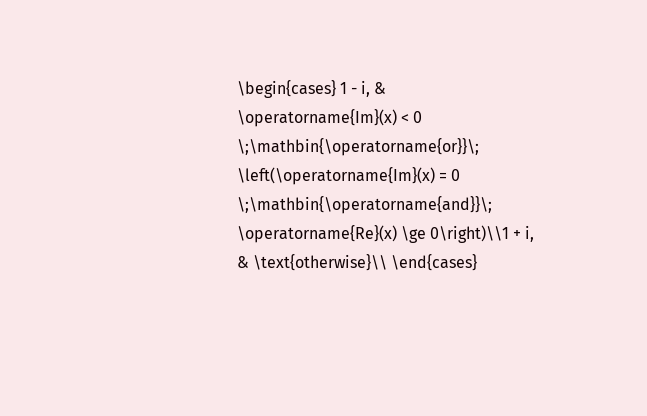\begin{cases} 1 - i, & \operatorname{Im}(x) < 0 \;\mathbin{\operatorname{or}}\; \left(\operatorname{Im}(x) = 0 \;\mathbin{\operatorname{and}}\; \operatorname{Re}(x) \ge 0\right)\\1 + i, & \text{otherwise}\\ \end{cases}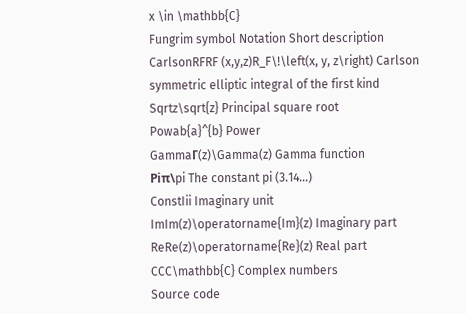x \in \mathbb{C}
Fungrim symbol Notation Short description
CarlsonRFRF (x,y,z)R_F\!\left(x, y, z\right) Carlson symmetric elliptic integral of the first kind
Sqrtz\sqrt{z} Principal square root
Powab{a}^{b} Power
GammaΓ(z)\Gamma(z) Gamma function
Piπ\pi The constant pi (3.14...)
ConstIii Imaginary unit
ImIm(z)\operatorname{Im}(z) Imaginary part
ReRe(z)\operatorname{Re}(z) Real part
CCC\mathbb{C} Complex numbers
Source code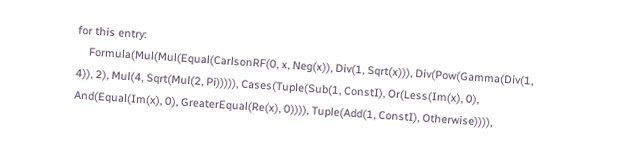for this entry:
    Formula(Mul(Mul(Equal(CarlsonRF(0, x, Neg(x)), Div(1, Sqrt(x))), Div(Pow(Gamma(Div(1, 4)), 2), Mul(4, Sqrt(Mul(2, Pi))))), Cases(Tuple(Sub(1, ConstI), Or(Less(Im(x), 0), And(Equal(Im(x), 0), GreaterEqual(Re(x), 0)))), Tuple(Add(1, ConstI), Otherwise)))),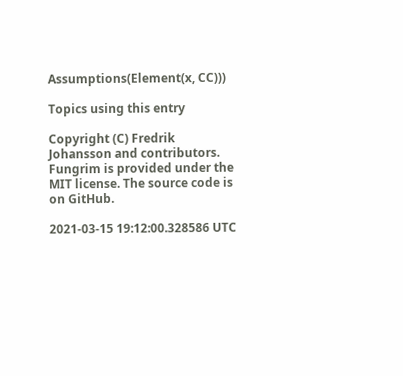Assumptions(Element(x, CC)))

Topics using this entry

Copyright (C) Fredrik Johansson and contributors. Fungrim is provided under the MIT license. The source code is on GitHub.

2021-03-15 19:12:00.328586 UTC